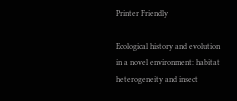Printer Friendly

Ecological history and evolution in a novel environment: habitat heterogeneity and insect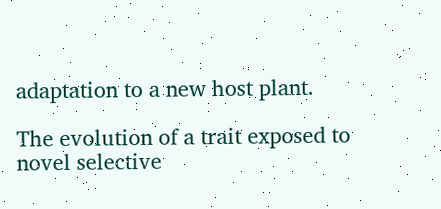adaptation to a new host plant.

The evolution of a trait exposed to novel selective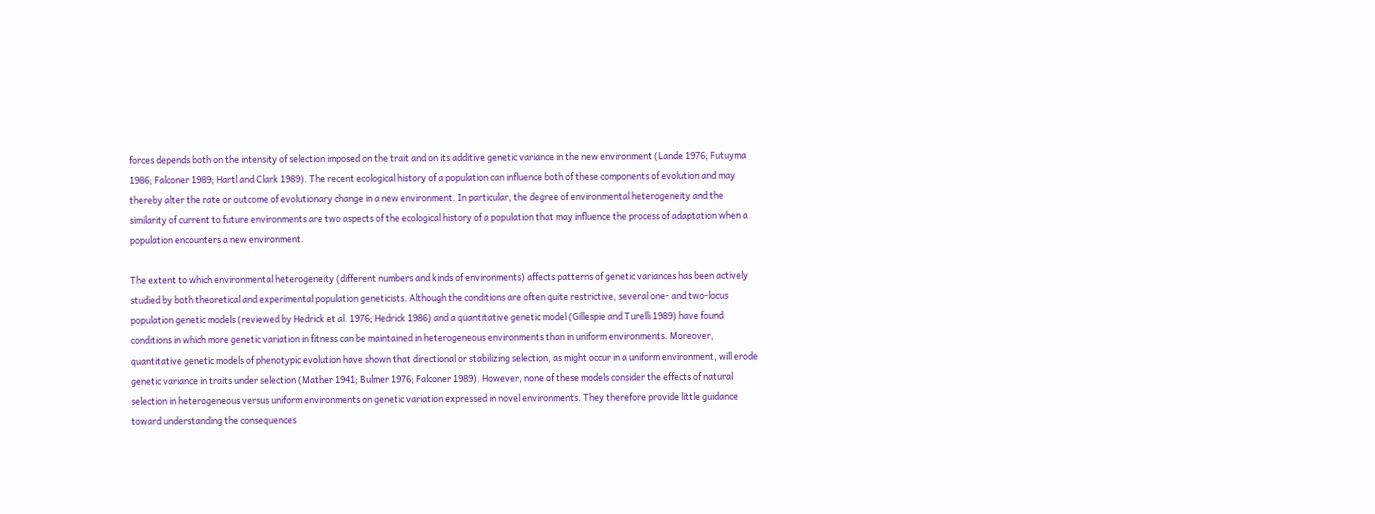forces depends both on the intensity of selection imposed on the trait and on its additive genetic variance in the new environment (Lande 1976; Futuyma 1986; Falconer 1989; Hartl and Clark 1989). The recent ecological history of a population can influence both of these components of evolution and may thereby alter the rate or outcome of evolutionary change in a new environment. In particular, the degree of environmental heterogeneity and the similarity of current to future environments are two aspects of the ecological history of a population that may influence the process of adaptation when a population encounters a new environment.

The extent to which environmental heterogeneity (different numbers and kinds of environments) affects patterns of genetic variances has been actively studied by both theoretical and experimental population geneticists. Although the conditions are often quite restrictive, several one- and two-locus population genetic models (reviewed by Hedrick et al. 1976; Hedrick 1986) and a quantitative genetic model (Gillespie and Turelli 1989) have found conditions in which more genetic variation in fitness can be maintained in heterogeneous environments than in uniform environments. Moreover, quantitative genetic models of phenotypic evolution have shown that directional or stabilizing selection, as might occur in a uniform environment, will erode genetic variance in traits under selection (Mather 1941; Bulmer 1976; Falconer 1989). However, none of these models consider the effects of natural selection in heterogeneous versus uniform environments on genetic variation expressed in novel environments. They therefore provide little guidance toward understanding the consequences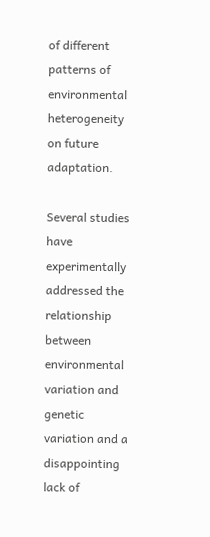of different patterns of environmental heterogeneity on future adaptation.

Several studies have experimentally addressed the relationship between environmental variation and genetic variation and a disappointing lack of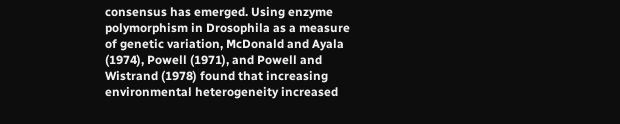consensus has emerged. Using enzyme polymorphism in Drosophila as a measure of genetic variation, McDonald and Ayala (1974), Powell (1971), and Powell and Wistrand (1978) found that increasing environmental heterogeneity increased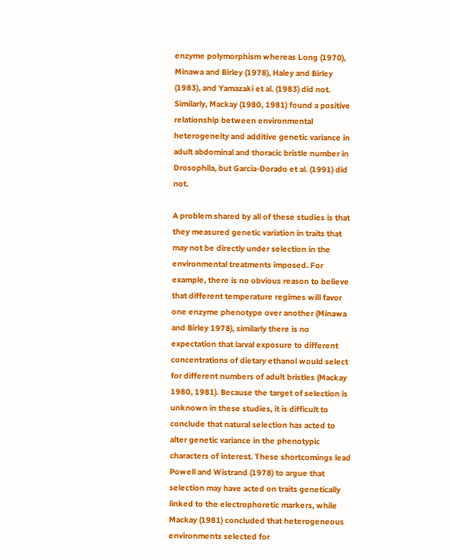enzyme polymorphism whereas Long (1970), Minawa and Birley (1978), Haley and Birley (1983), and Yamazaki et al. (1983) did not. Similarly, Mackay (1980, 1981) found a positive relationship between environmental heterogeneity and additive genetic variance in adult abdominal and thoracic bristle number in Drosophila, but Garcia-Dorado et al. (1991) did not.

A problem shared by all of these studies is that they measured genetic variation in traits that may not be directly under selection in the environmental treatments imposed. For example, there is no obvious reason to believe that different temperature regimes will favor one enzyme phenotype over another (Minawa and Birley 1978), similarly there is no expectation that larval exposure to different concentrations of dietary ethanol would select for different numbers of adult bristles (Mackay 1980, 1981). Because the target of selection is unknown in these studies, it is difficult to conclude that natural selection has acted to alter genetic variance in the phenotypic characters of interest. These shortcomings lead Powell and Wistrand (1978) to argue that selection may have acted on traits genetically linked to the electrophoretic markers, while Mackay (1981) concluded that heterogeneous environments selected for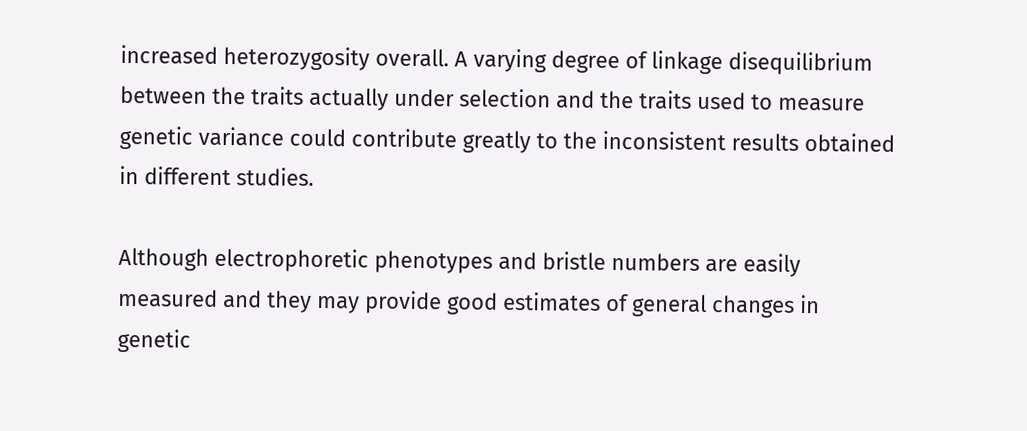increased heterozygosity overall. A varying degree of linkage disequilibrium between the traits actually under selection and the traits used to measure genetic variance could contribute greatly to the inconsistent results obtained in different studies.

Although electrophoretic phenotypes and bristle numbers are easily measured and they may provide good estimates of general changes in genetic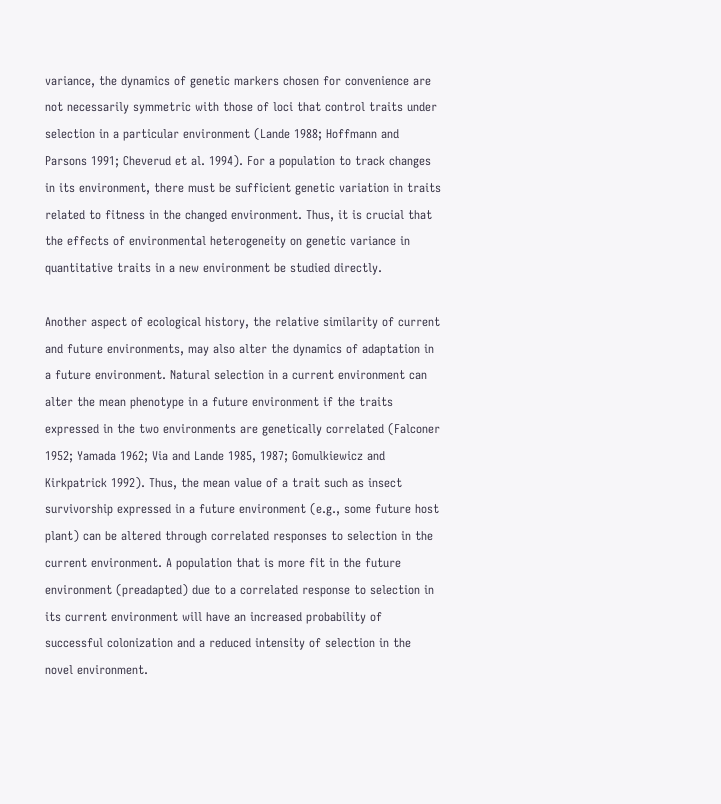variance, the dynamics of genetic markers chosen for convenience are not necessarily symmetric with those of loci that control traits under selection in a particular environment (Lande 1988; Hoffmann and Parsons 1991; Cheverud et al. 1994). For a population to track changes in its environment, there must be sufficient genetic variation in traits related to fitness in the changed environment. Thus, it is crucial that the effects of environmental heterogeneity on genetic variance in quantitative traits in a new environment be studied directly.

Another aspect of ecological history, the relative similarity of current and future environments, may also alter the dynamics of adaptation in a future environment. Natural selection in a current environment can alter the mean phenotype in a future environment if the traits expressed in the two environments are genetically correlated (Falconer 1952; Yamada 1962; Via and Lande 1985, 1987; Gomulkiewicz and Kirkpatrick 1992). Thus, the mean value of a trait such as insect survivorship expressed in a future environment (e.g., some future host plant) can be altered through correlated responses to selection in the current environment. A population that is more fit in the future environment (preadapted) due to a correlated response to selection in its current environment will have an increased probability of successful colonization and a reduced intensity of selection in the novel environment.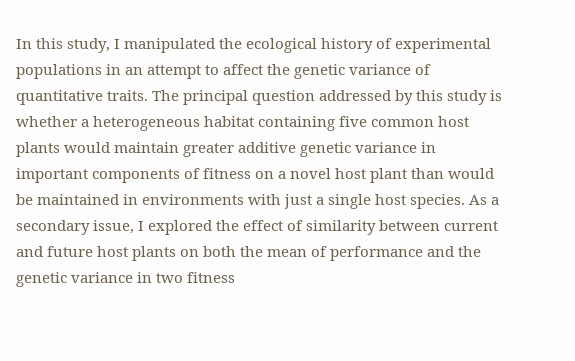In this study, I manipulated the ecological history of experimental populations in an attempt to affect the genetic variance of quantitative traits. The principal question addressed by this study is whether a heterogeneous habitat containing five common host plants would maintain greater additive genetic variance in important components of fitness on a novel host plant than would be maintained in environments with just a single host species. As a secondary issue, I explored the effect of similarity between current and future host plants on both the mean of performance and the genetic variance in two fitness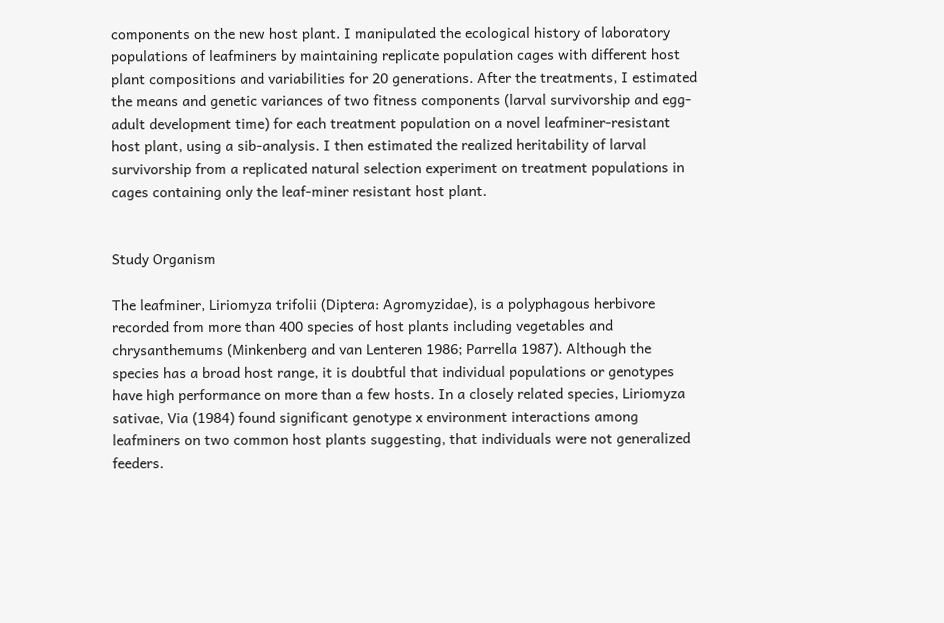components on the new host plant. I manipulated the ecological history of laboratory populations of leafminers by maintaining replicate population cages with different host plant compositions and variabilities for 20 generations. After the treatments, I estimated the means and genetic variances of two fitness components (larval survivorship and egg-adult development time) for each treatment population on a novel leafminer-resistant host plant, using a sib-analysis. I then estimated the realized heritability of larval survivorship from a replicated natural selection experiment on treatment populations in cages containing only the leaf-miner resistant host plant.


Study Organism

The leafminer, Liriomyza trifolii (Diptera: Agromyzidae), is a polyphagous herbivore recorded from more than 400 species of host plants including vegetables and chrysanthemums (Minkenberg and van Lenteren 1986; Parrella 1987). Although the species has a broad host range, it is doubtful that individual populations or genotypes have high performance on more than a few hosts. In a closely related species, Liriomyza sativae, Via (1984) found significant genotype x environment interactions among leafminers on two common host plants suggesting, that individuals were not generalized feeders.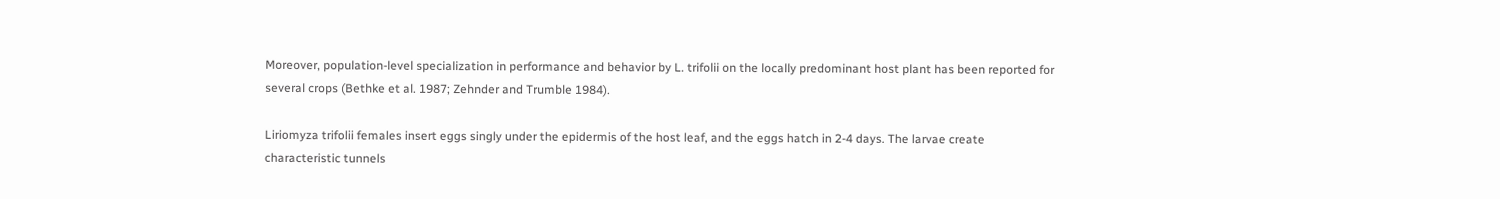Moreover, population-level specialization in performance and behavior by L. trifolii on the locally predominant host plant has been reported for several crops (Bethke et al. 1987; Zehnder and Trumble 1984).

Liriomyza trifolii females insert eggs singly under the epidermis of the host leaf, and the eggs hatch in 2-4 days. The larvae create characteristic tunnels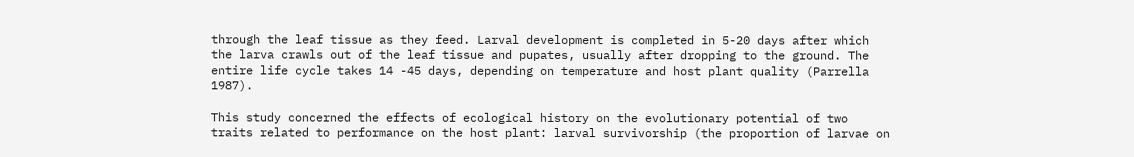through the leaf tissue as they feed. Larval development is completed in 5-20 days after which the larva crawls out of the leaf tissue and pupates, usually after dropping to the ground. The entire life cycle takes 14 -45 days, depending on temperature and host plant quality (Parrella 1987).

This study concerned the effects of ecological history on the evolutionary potential of two traits related to performance on the host plant: larval survivorship (the proportion of larvae on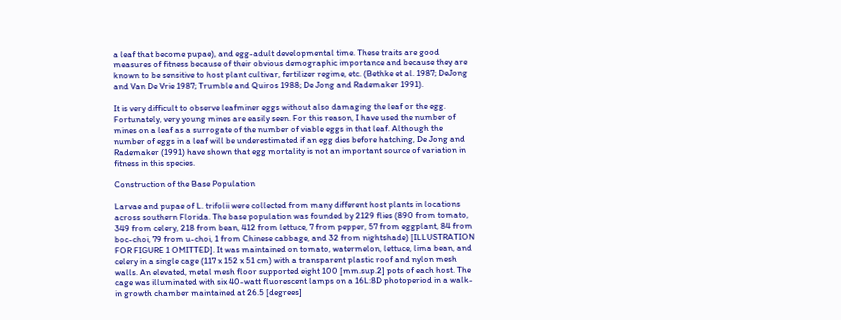a leaf that become pupae), and egg-adult developmental time. These traits are good measures of fitness because of their obvious demographic importance and because they are known to be sensitive to host plant cultivar, fertilizer regime, etc. (Bethke et al. 1987; DeJong and Van De Vrie 1987; Trumble and Quiros 1988; De Jong and Rademaker 1991).

It is very difficult to observe leafminer eggs without also damaging the leaf or the egg. Fortunately, very young mines are easily seen. For this reason, I have used the number of mines on a leaf as a surrogate of the number of viable eggs in that leaf. Although the number of eggs in a leaf will be underestimated if an egg dies before hatching, De Jong and Rademaker (1991) have shown that egg mortality is not an important source of variation in fitness in this species.

Construction of the Base Population

Larvae and pupae of L. trifolii were collected from many different host plants in locations across southern Florida. The base population was founded by 2129 flies (890 from tomato, 349 from celery, 218 from bean, 412 from lettuce, 7 from pepper, 57 from eggplant, 84 from boc-choi, 79 from u-choi, 1 from Chinese cabbage, and 32 from nightshade) [ILLUSTRATION FOR FIGURE 1 OMITTED]. It was maintained on tomato, watermelon, lettuce, lima bean, and celery in a single cage (117 x 152 x 51 cm) with a transparent plastic roof and nylon mesh walls. An elevated, metal mesh floor supported eight 100 [mm.sup.2] pots of each host. The cage was illuminated with six 40-watt fluorescent lamps on a 16L:8D photoperiod in a walk-in growth chamber maintained at 26.5 [degrees]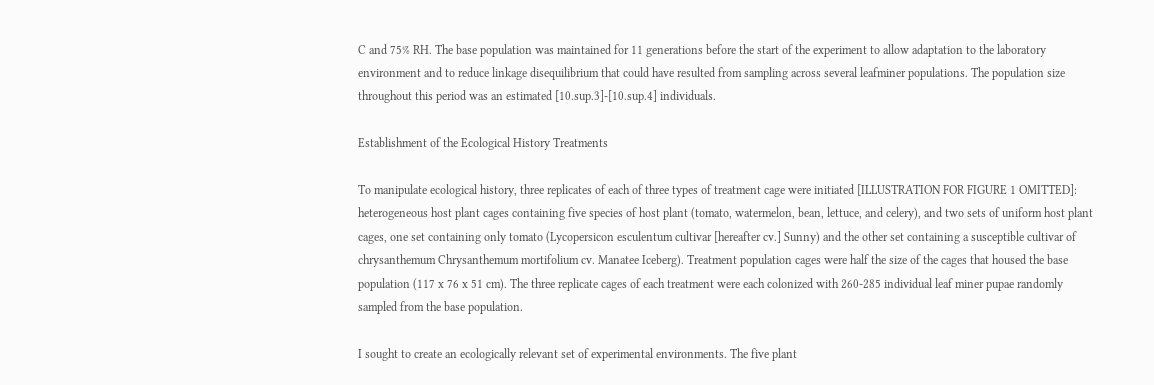C and 75% RH. The base population was maintained for 11 generations before the start of the experiment to allow adaptation to the laboratory environment and to reduce linkage disequilibrium that could have resulted from sampling across several leafminer populations. The population size throughout this period was an estimated [10.sup.3]-[10.sup.4] individuals.

Establishment of the Ecological History Treatments

To manipulate ecological history, three replicates of each of three types of treatment cage were initiated [ILLUSTRATION FOR FIGURE 1 OMITTED]: heterogeneous host plant cages containing five species of host plant (tomato, watermelon, bean, lettuce, and celery), and two sets of uniform host plant cages, one set containing only tomato (Lycopersicon esculentum cultivar [hereafter cv.] Sunny) and the other set containing a susceptible cultivar of chrysanthemum Chrysanthemum mortifolium cv. Manatee Iceberg). Treatment population cages were half the size of the cages that housed the base population (117 x 76 x 51 cm). The three replicate cages of each treatment were each colonized with 260-285 individual leaf miner pupae randomly sampled from the base population.

I sought to create an ecologically relevant set of experimental environments. The five plant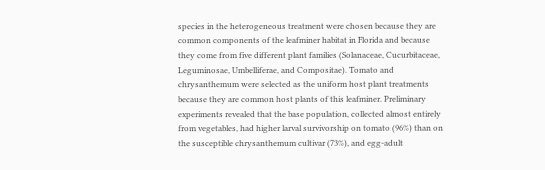species in the heterogeneous treatment were chosen because they are common components of the leafminer habitat in Florida and because they come from five different plant families (Solanaceae, Cucurbitaceae, Leguminosae, Umbelliferae, and Compositae). Tomato and chrysanthemum were selected as the uniform host plant treatments because they are common host plants of this leafminer. Preliminary experiments revealed that the base population, collected almost entirely from vegetables, had higher larval survivorship on tomato (96%) than on the susceptible chrysanthemum cultivar (73%), and egg-adult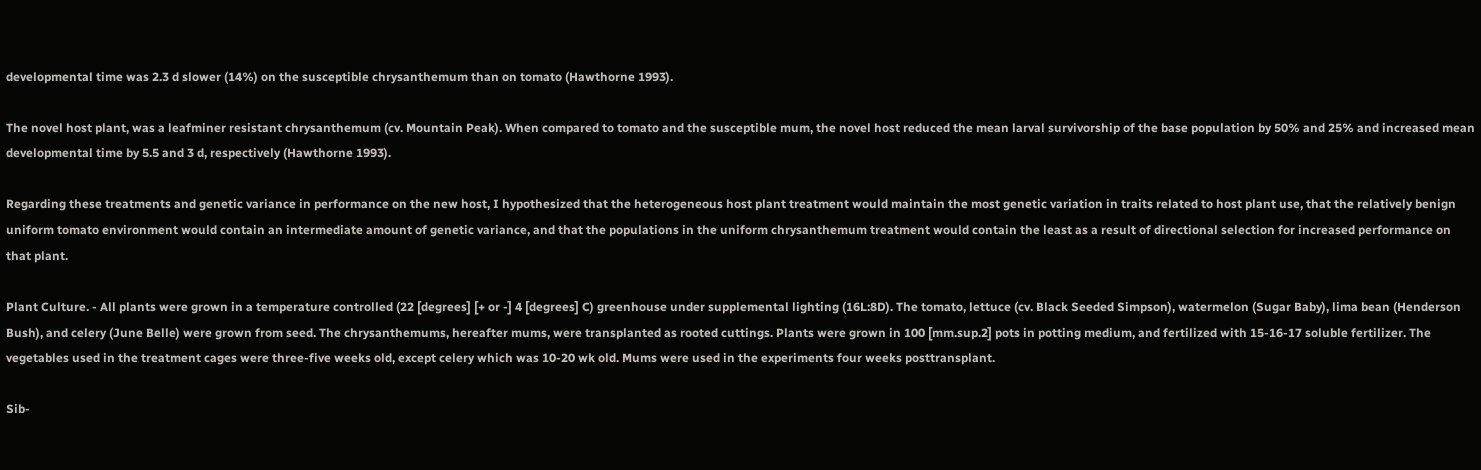developmental time was 2.3 d slower (14%) on the susceptible chrysanthemum than on tomato (Hawthorne 1993).

The novel host plant, was a leafminer resistant chrysanthemum (cv. Mountain Peak). When compared to tomato and the susceptible mum, the novel host reduced the mean larval survivorship of the base population by 50% and 25% and increased mean developmental time by 5.5 and 3 d, respectively (Hawthorne 1993).

Regarding these treatments and genetic variance in performance on the new host, I hypothesized that the heterogeneous host plant treatment would maintain the most genetic variation in traits related to host plant use, that the relatively benign uniform tomato environment would contain an intermediate amount of genetic variance, and that the populations in the uniform chrysanthemum treatment would contain the least as a result of directional selection for increased performance on that plant.

Plant Culture. - All plants were grown in a temperature controlled (22 [degrees] [+ or -] 4 [degrees] C) greenhouse under supplemental lighting (16L:8D). The tomato, lettuce (cv. Black Seeded Simpson), watermelon (Sugar Baby), lima bean (Henderson Bush), and celery (June Belle) were grown from seed. The chrysanthemums, hereafter mums, were transplanted as rooted cuttings. Plants were grown in 100 [mm.sup.2] pots in potting medium, and fertilized with 15-16-17 soluble fertilizer. The vegetables used in the treatment cages were three-five weeks old, except celery which was 10-20 wk old. Mums were used in the experiments four weeks posttransplant.

Sib-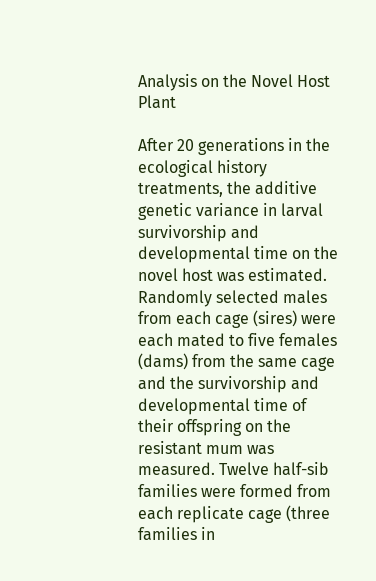Analysis on the Novel Host Plant

After 20 generations in the ecological history treatments, the additive genetic variance in larval survivorship and developmental time on the novel host was estimated. Randomly selected males from each cage (sires) were each mated to five females (dams) from the same cage and the survivorship and developmental time of their offspring on the resistant mum was measured. Twelve half-sib families were formed from each replicate cage (three families in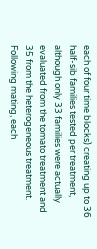each of four time blocks) creating up to 36 half-sib families tested per treatment, although only 33 families were actually evaluated from the tomato treatment and 35 from the heterogeneous treatment. Following mating, each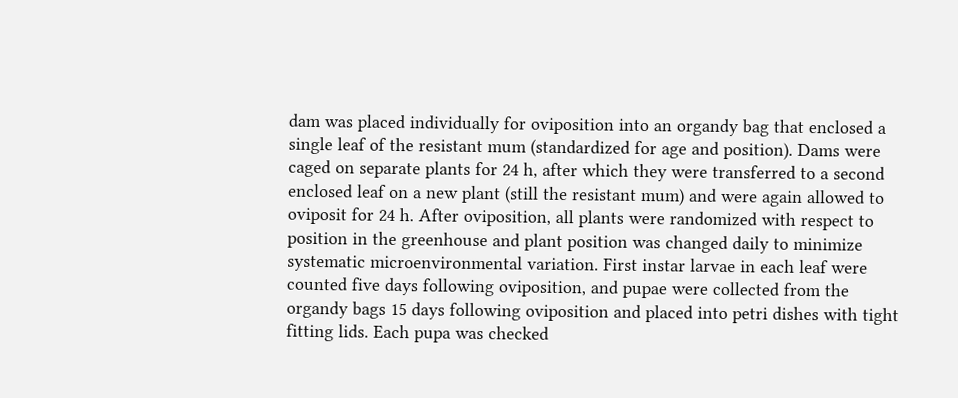dam was placed individually for oviposition into an organdy bag that enclosed a single leaf of the resistant mum (standardized for age and position). Dams were caged on separate plants for 24 h, after which they were transferred to a second enclosed leaf on a new plant (still the resistant mum) and were again allowed to oviposit for 24 h. After oviposition, all plants were randomized with respect to position in the greenhouse and plant position was changed daily to minimize systematic microenvironmental variation. First instar larvae in each leaf were counted five days following oviposition, and pupae were collected from the organdy bags 15 days following oviposition and placed into petri dishes with tight fitting lids. Each pupa was checked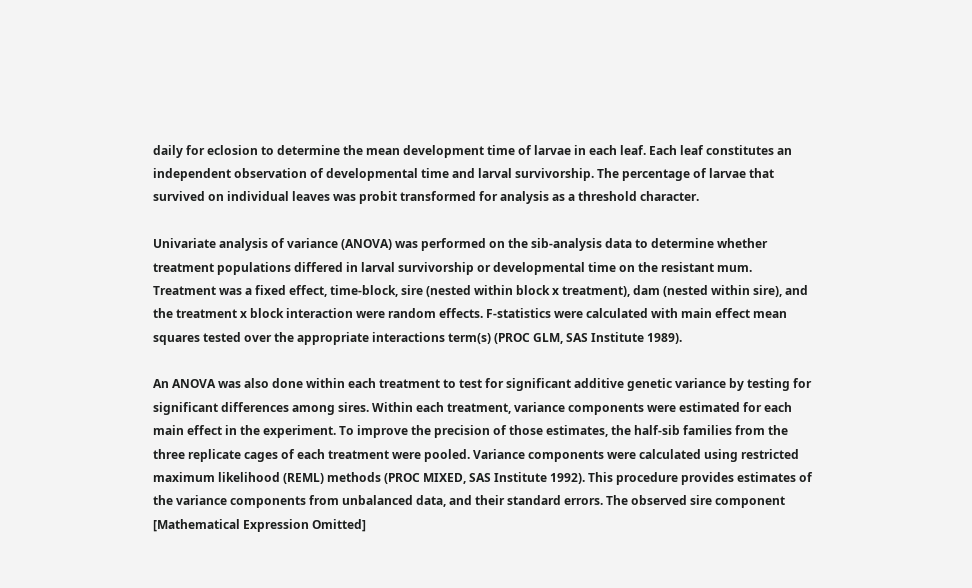daily for eclosion to determine the mean development time of larvae in each leaf. Each leaf constitutes an independent observation of developmental time and larval survivorship. The percentage of larvae that survived on individual leaves was probit transformed for analysis as a threshold character.

Univariate analysis of variance (ANOVA) was performed on the sib-analysis data to determine whether treatment populations differed in larval survivorship or developmental time on the resistant mum. Treatment was a fixed effect, time-block, sire (nested within block x treatment), dam (nested within sire), and the treatment x block interaction were random effects. F-statistics were calculated with main effect mean squares tested over the appropriate interactions term(s) (PROC GLM, SAS Institute 1989).

An ANOVA was also done within each treatment to test for significant additive genetic variance by testing for significant differences among sires. Within each treatment, variance components were estimated for each main effect in the experiment. To improve the precision of those estimates, the half-sib families from the three replicate cages of each treatment were pooled. Variance components were calculated using restricted maximum likelihood (REML) methods (PROC MIXED, SAS Institute 1992). This procedure provides estimates of the variance components from unbalanced data, and their standard errors. The observed sire component [Mathematical Expression Omitted]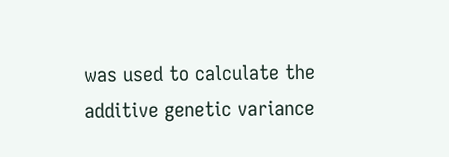was used to calculate the additive genetic variance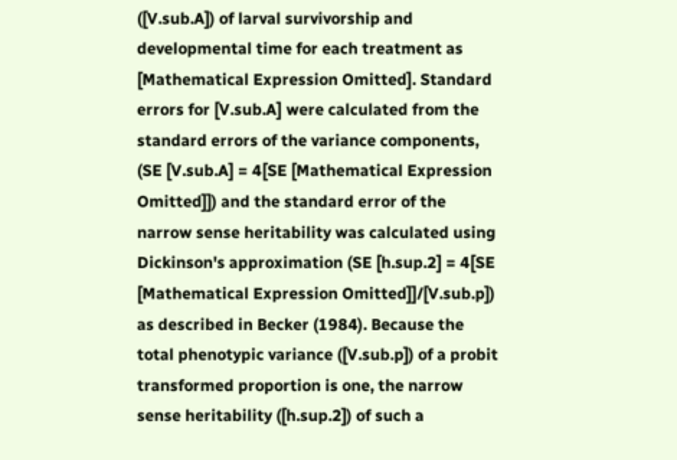([V.sub.A]) of larval survivorship and developmental time for each treatment as [Mathematical Expression Omitted]. Standard errors for [V.sub.A] were calculated from the standard errors of the variance components, (SE [V.sub.A] = 4[SE [Mathematical Expression Omitted]]) and the standard error of the narrow sense heritability was calculated using Dickinson's approximation (SE [h.sup.2] = 4[SE [Mathematical Expression Omitted]]/[V.sub.p]) as described in Becker (1984). Because the total phenotypic variance ([V.sub.p]) of a probit transformed proportion is one, the narrow sense heritability ([h.sup.2]) of such a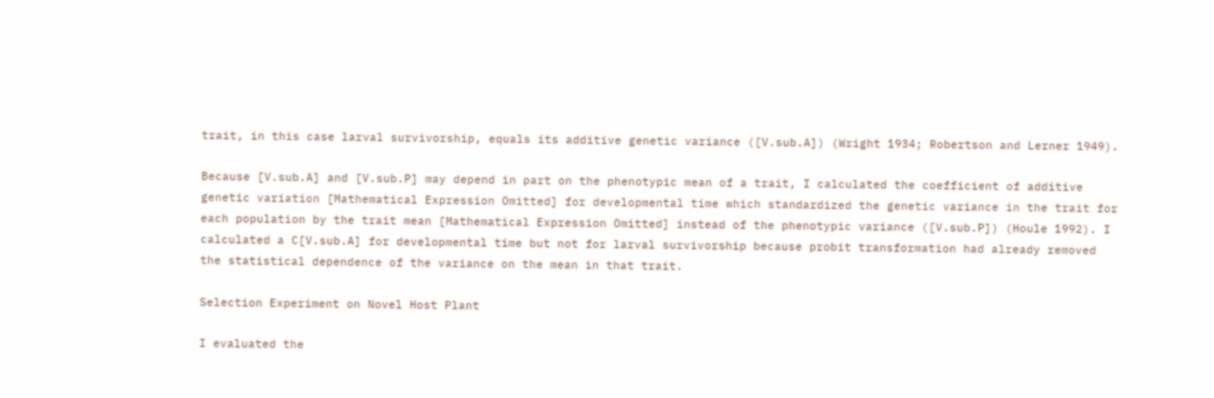trait, in this case larval survivorship, equals its additive genetic variance ([V.sub.A]) (Wright 1934; Robertson and Lerner 1949).

Because [V.sub.A] and [V.sub.P] may depend in part on the phenotypic mean of a trait, I calculated the coefficient of additive genetic variation [Mathematical Expression Omitted] for developmental time which standardized the genetic variance in the trait for each population by the trait mean [Mathematical Expression Omitted] instead of the phenotypic variance ([V.sub.P]) (Houle 1992). I calculated a C[V.sub.A] for developmental time but not for larval survivorship because probit transformation had already removed the statistical dependence of the variance on the mean in that trait.

Selection Experiment on Novel Host Plant

I evaluated the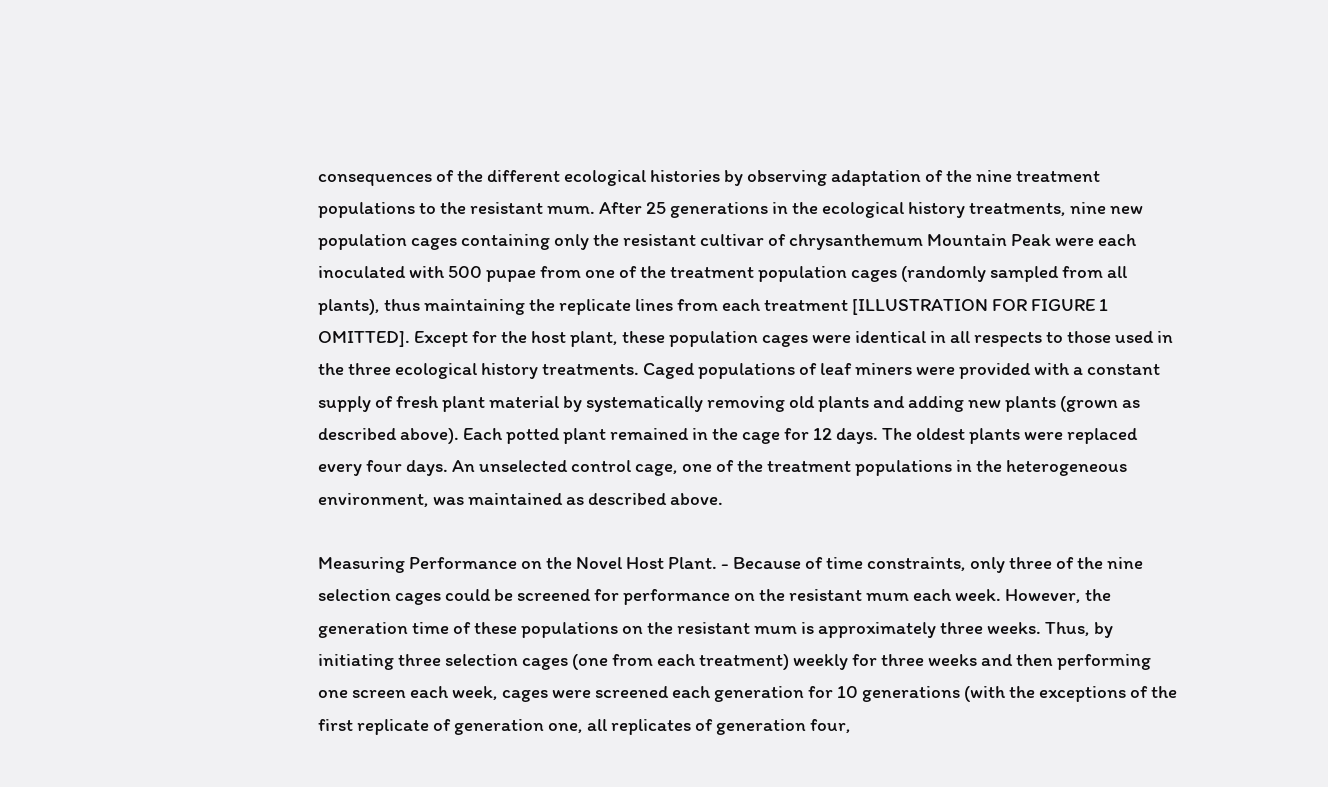consequences of the different ecological histories by observing adaptation of the nine treatment populations to the resistant mum. After 25 generations in the ecological history treatments, nine new population cages containing only the resistant cultivar of chrysanthemum Mountain Peak were each inoculated with 500 pupae from one of the treatment population cages (randomly sampled from all plants), thus maintaining the replicate lines from each treatment [ILLUSTRATION FOR FIGURE 1 OMITTED]. Except for the host plant, these population cages were identical in all respects to those used in the three ecological history treatments. Caged populations of leaf miners were provided with a constant supply of fresh plant material by systematically removing old plants and adding new plants (grown as described above). Each potted plant remained in the cage for 12 days. The oldest plants were replaced every four days. An unselected control cage, one of the treatment populations in the heterogeneous environment, was maintained as described above.

Measuring Performance on the Novel Host Plant. - Because of time constraints, only three of the nine selection cages could be screened for performance on the resistant mum each week. However, the generation time of these populations on the resistant mum is approximately three weeks. Thus, by initiating three selection cages (one from each treatment) weekly for three weeks and then performing one screen each week, cages were screened each generation for 10 generations (with the exceptions of the first replicate of generation one, all replicates of generation four,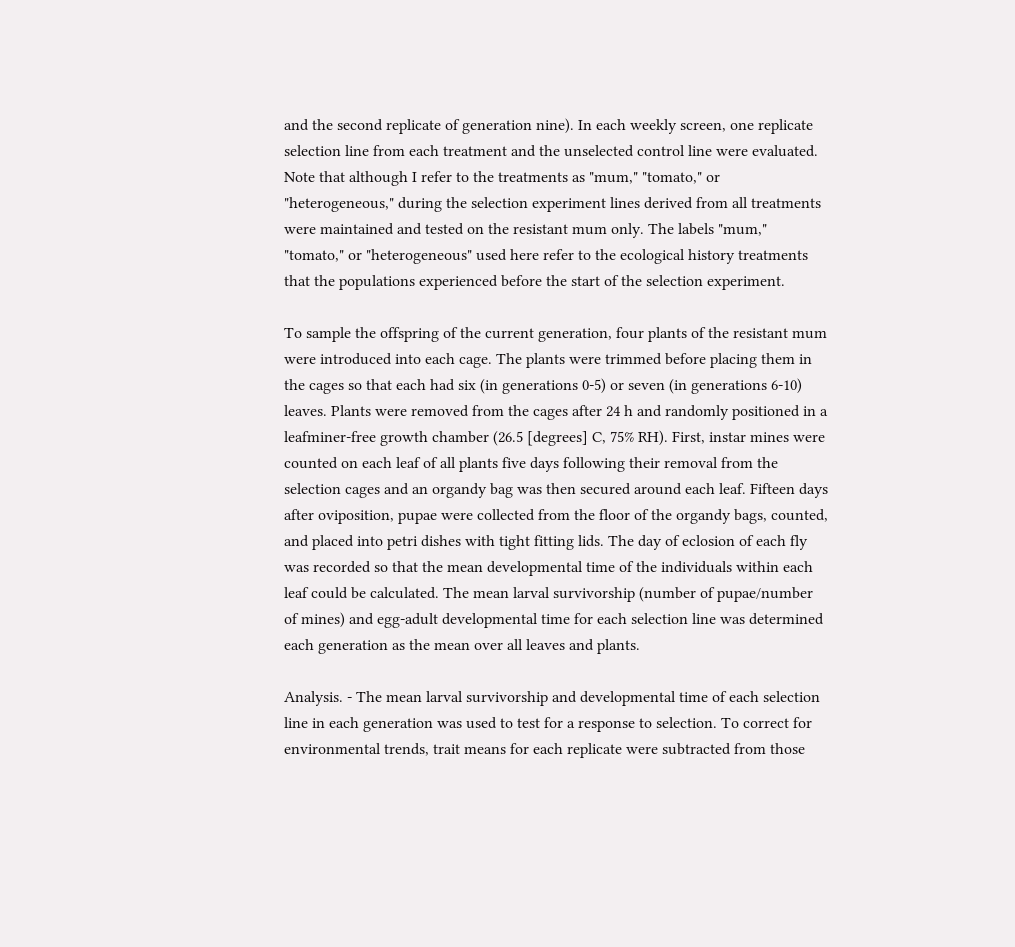and the second replicate of generation nine). In each weekly screen, one replicate selection line from each treatment and the unselected control line were evaluated. Note that although I refer to the treatments as "mum," "tomato," or "heterogeneous," during the selection experiment lines derived from all treatments were maintained and tested on the resistant mum only. The labels "mum," "tomato," or "heterogeneous" used here refer to the ecological history treatments that the populations experienced before the start of the selection experiment.

To sample the offspring of the current generation, four plants of the resistant mum were introduced into each cage. The plants were trimmed before placing them in the cages so that each had six (in generations 0-5) or seven (in generations 6-10) leaves. Plants were removed from the cages after 24 h and randomly positioned in a leafminer-free growth chamber (26.5 [degrees] C, 75% RH). First, instar mines were counted on each leaf of all plants five days following their removal from the selection cages and an organdy bag was then secured around each leaf. Fifteen days after oviposition, pupae were collected from the floor of the organdy bags, counted, and placed into petri dishes with tight fitting lids. The day of eclosion of each fly was recorded so that the mean developmental time of the individuals within each leaf could be calculated. The mean larval survivorship (number of pupae/number of mines) and egg-adult developmental time for each selection line was determined each generation as the mean over all leaves and plants.

Analysis. - The mean larval survivorship and developmental time of each selection line in each generation was used to test for a response to selection. To correct for environmental trends, trait means for each replicate were subtracted from those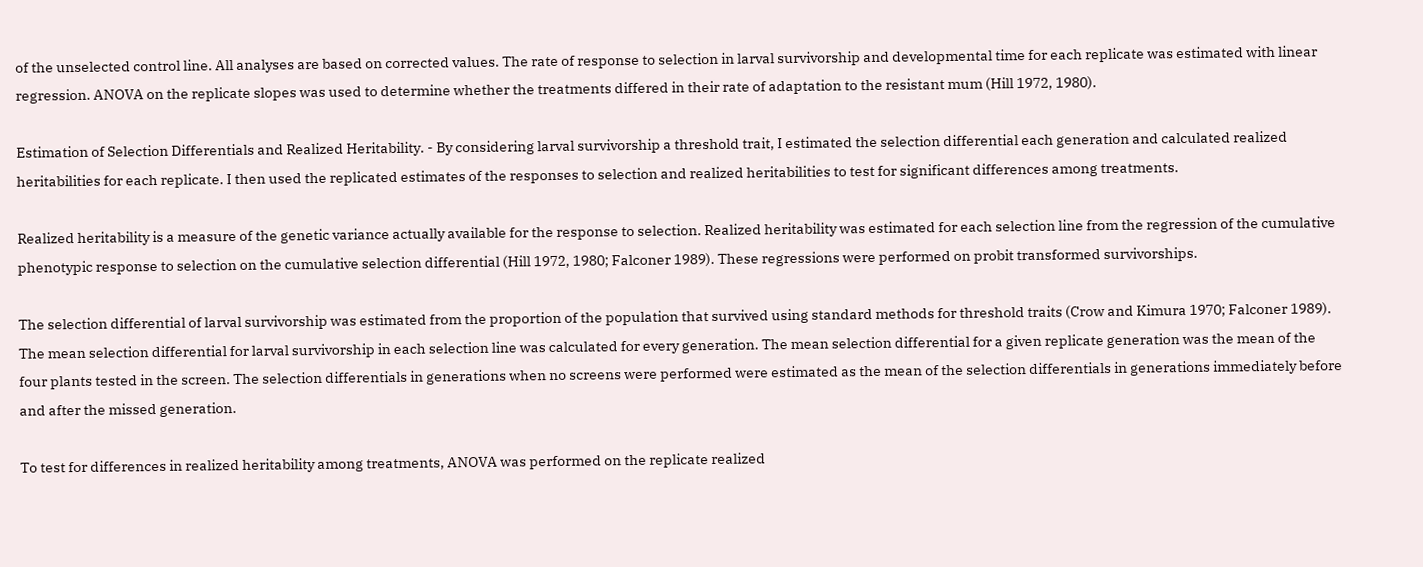of the unselected control line. All analyses are based on corrected values. The rate of response to selection in larval survivorship and developmental time for each replicate was estimated with linear regression. ANOVA on the replicate slopes was used to determine whether the treatments differed in their rate of adaptation to the resistant mum (Hill 1972, 1980).

Estimation of Selection Differentials and Realized Heritability. - By considering larval survivorship a threshold trait, I estimated the selection differential each generation and calculated realized heritabilities for each replicate. I then used the replicated estimates of the responses to selection and realized heritabilities to test for significant differences among treatments.

Realized heritability is a measure of the genetic variance actually available for the response to selection. Realized heritability was estimated for each selection line from the regression of the cumulative phenotypic response to selection on the cumulative selection differential (Hill 1972, 1980; Falconer 1989). These regressions were performed on probit transformed survivorships.

The selection differential of larval survivorship was estimated from the proportion of the population that survived using standard methods for threshold traits (Crow and Kimura 1970; Falconer 1989). The mean selection differential for larval survivorship in each selection line was calculated for every generation. The mean selection differential for a given replicate generation was the mean of the four plants tested in the screen. The selection differentials in generations when no screens were performed were estimated as the mean of the selection differentials in generations immediately before and after the missed generation.

To test for differences in realized heritability among treatments, ANOVA was performed on the replicate realized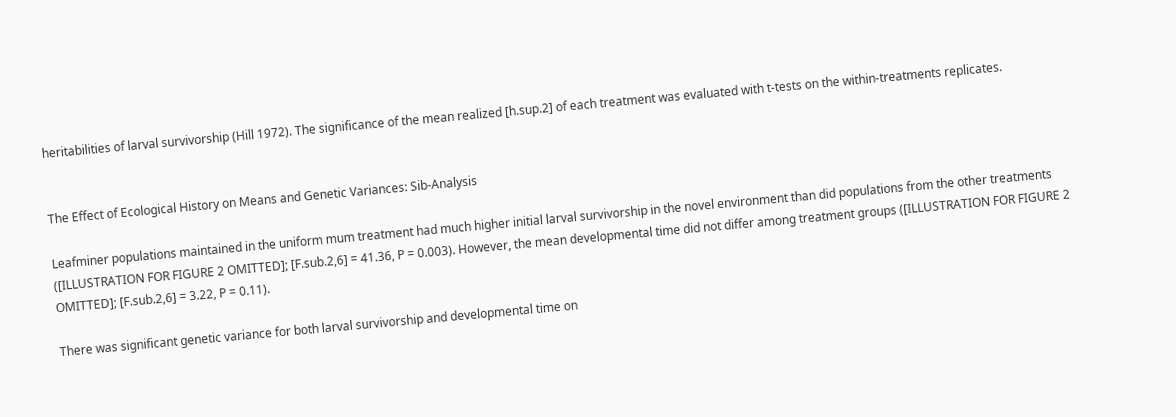heritabilities of larval survivorship (Hill 1972). The significance of the mean realized [h.sup.2] of each treatment was evaluated with t-tests on the within-treatments replicates.


The Effect of Ecological History on Means and Genetic Variances: Sib-Analysis

Leafminer populations maintained in the uniform mum treatment had much higher initial larval survivorship in the novel environment than did populations from the other treatments ([ILLUSTRATION FOR FIGURE 2 OMITTED]; [F.sub.2,6] = 41.36, P = 0.003). However, the mean developmental time did not differ among treatment groups ([ILLUSTRATION FOR FIGURE 2 OMITTED]; [F.sub.2,6] = 3.22, P = 0.11).

There was significant genetic variance for both larval survivorship and developmental time on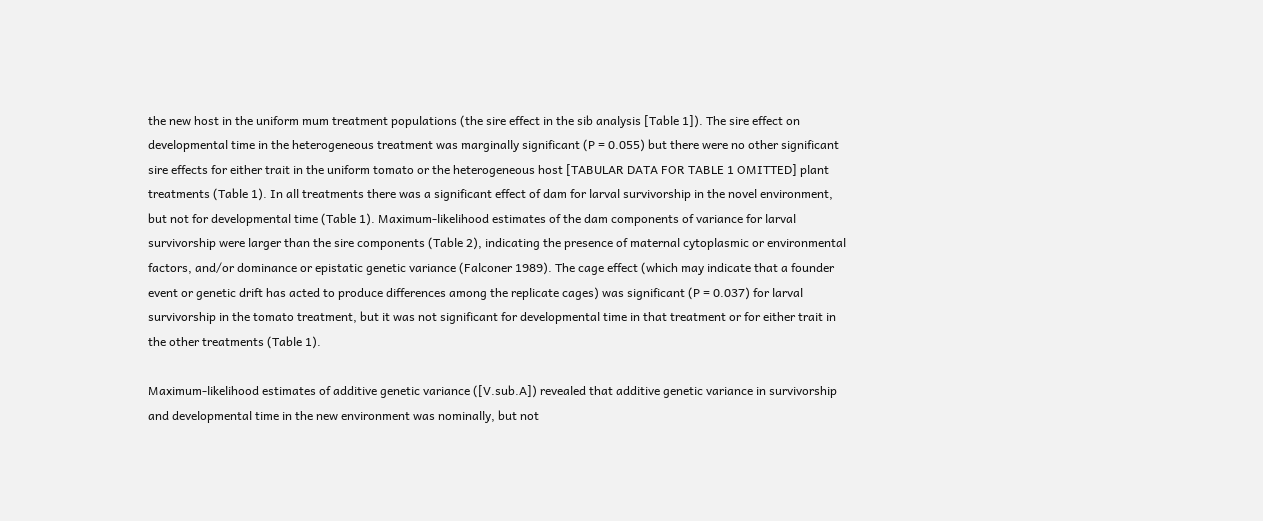the new host in the uniform mum treatment populations (the sire effect in the sib analysis [Table 1]). The sire effect on developmental time in the heterogeneous treatment was marginally significant (P = 0.055) but there were no other significant sire effects for either trait in the uniform tomato or the heterogeneous host [TABULAR DATA FOR TABLE 1 OMITTED] plant treatments (Table 1). In all treatments there was a significant effect of dam for larval survivorship in the novel environment, but not for developmental time (Table 1). Maximum-likelihood estimates of the dam components of variance for larval survivorship were larger than the sire components (Table 2), indicating the presence of maternal cytoplasmic or environmental factors, and/or dominance or epistatic genetic variance (Falconer 1989). The cage effect (which may indicate that a founder event or genetic drift has acted to produce differences among the replicate cages) was significant (P = 0.037) for larval survivorship in the tomato treatment, but it was not significant for developmental time in that treatment or for either trait in the other treatments (Table 1).

Maximum-likelihood estimates of additive genetic variance ([V.sub.A]) revealed that additive genetic variance in survivorship and developmental time in the new environment was nominally, but not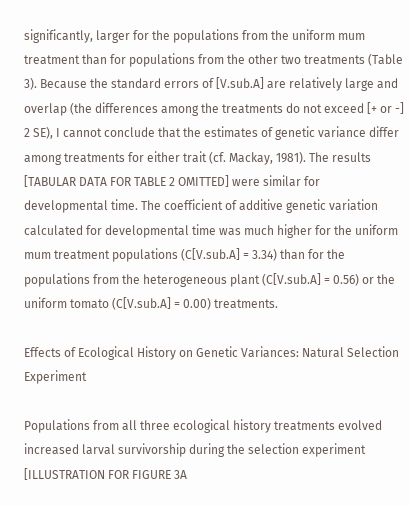significantly, larger for the populations from the uniform mum treatment than for populations from the other two treatments (Table 3). Because the standard errors of [V.sub.A] are relatively large and overlap (the differences among the treatments do not exceed [+ or -] 2 SE), I cannot conclude that the estimates of genetic variance differ among treatments for either trait (cf. Mackay, 1981). The results [TABULAR DATA FOR TABLE 2 OMITTED] were similar for developmental time. The coefficient of additive genetic variation calculated for developmental time was much higher for the uniform mum treatment populations (C[V.sub.A] = 3.34) than for the populations from the heterogeneous plant (C[V.sub.A] = 0.56) or the uniform tomato (C[V.sub.A] = 0.00) treatments.

Effects of Ecological History on Genetic Variances: Natural Selection Experiment

Populations from all three ecological history treatments evolved increased larval survivorship during the selection experiment [ILLUSTRATION FOR FIGURE 3A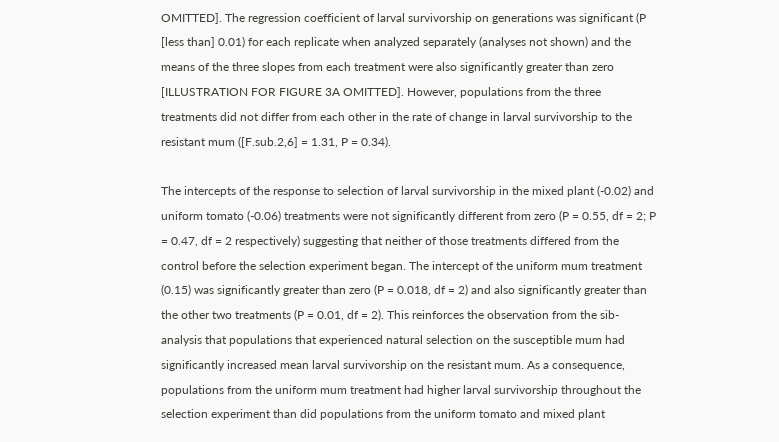OMITTED]. The regression coefficient of larval survivorship on generations was significant (P [less than] 0.01) for each replicate when analyzed separately (analyses not shown) and the means of the three slopes from each treatment were also significantly greater than zero [ILLUSTRATION FOR FIGURE 3A OMITTED]. However, populations from the three treatments did not differ from each other in the rate of change in larval survivorship to the resistant mum ([F.sub.2,6] = 1.31, P = 0.34).

The intercepts of the response to selection of larval survivorship in the mixed plant (-0.02) and uniform tomato (-0.06) treatments were not significantly different from zero (P = 0.55, df = 2; P = 0.47, df = 2 respectively) suggesting that neither of those treatments differed from the control before the selection experiment began. The intercept of the uniform mum treatment (0.15) was significantly greater than zero (P = 0.018, df = 2) and also significantly greater than the other two treatments (P = 0.01, df = 2). This reinforces the observation from the sib-analysis that populations that experienced natural selection on the susceptible mum had significantly increased mean larval survivorship on the resistant mum. As a consequence, populations from the uniform mum treatment had higher larval survivorship throughout the selection experiment than did populations from the uniform tomato and mixed plant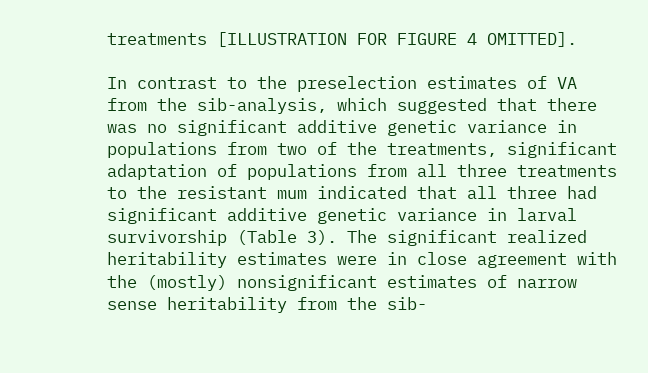treatments [ILLUSTRATION FOR FIGURE 4 OMITTED].

In contrast to the preselection estimates of VA from the sib-analysis, which suggested that there was no significant additive genetic variance in populations from two of the treatments, significant adaptation of populations from all three treatments to the resistant mum indicated that all three had significant additive genetic variance in larval survivorship (Table 3). The significant realized heritability estimates were in close agreement with the (mostly) nonsignificant estimates of narrow sense heritability from the sib-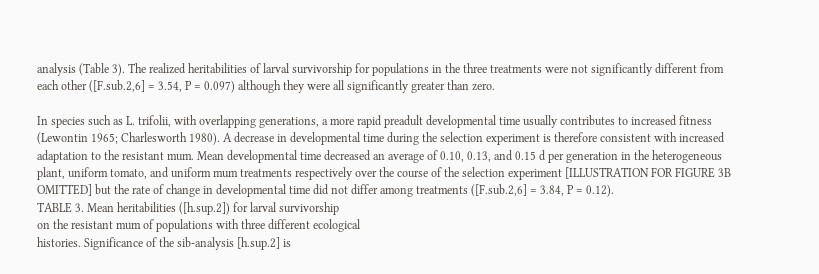analysis (Table 3). The realized heritabilities of larval survivorship for populations in the three treatments were not significantly different from each other ([F.sub.2,6] = 3.54, P = 0.097) although they were all significantly greater than zero.

In species such as L. trifolii, with overlapping generations, a more rapid preadult developmental time usually contributes to increased fitness (Lewontin 1965; Charlesworth 1980). A decrease in developmental time during the selection experiment is therefore consistent with increased adaptation to the resistant mum. Mean developmental time decreased an average of 0.10, 0.13, and 0.15 d per generation in the heterogeneous plant, uniform tomato, and uniform mum treatments respectively over the course of the selection experiment [ILLUSTRATION FOR FIGURE 3B OMITTED] but the rate of change in developmental time did not differ among treatments ([F.sub.2,6] = 3.84, P = 0.12).
TABLE 3. Mean heritabilities ([h.sup.2]) for larval survivorship
on the resistant mum of populations with three different ecological
histories. Significance of the sib-analysis [h.sup.2] is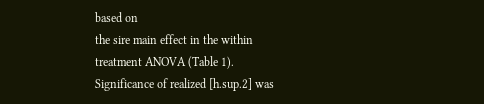based on
the sire main effect in the within treatment ANOVA (Table 1).
Significance of realized [h.sup.2] was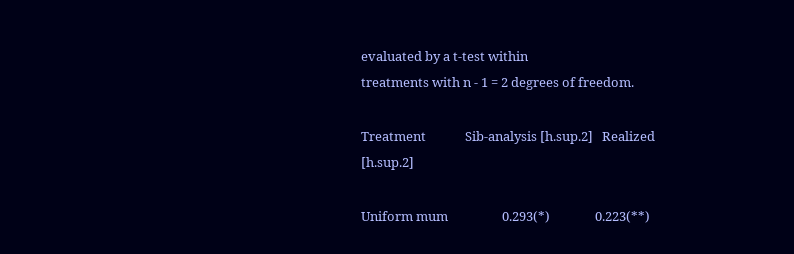evaluated by a t-test within
treatments with n - 1 = 2 degrees of freedom.

Treatment             Sib-analysis [h.sup.2]   Realized [h.sup.2]

Uniform mum                  0.293(*)               0.223(**)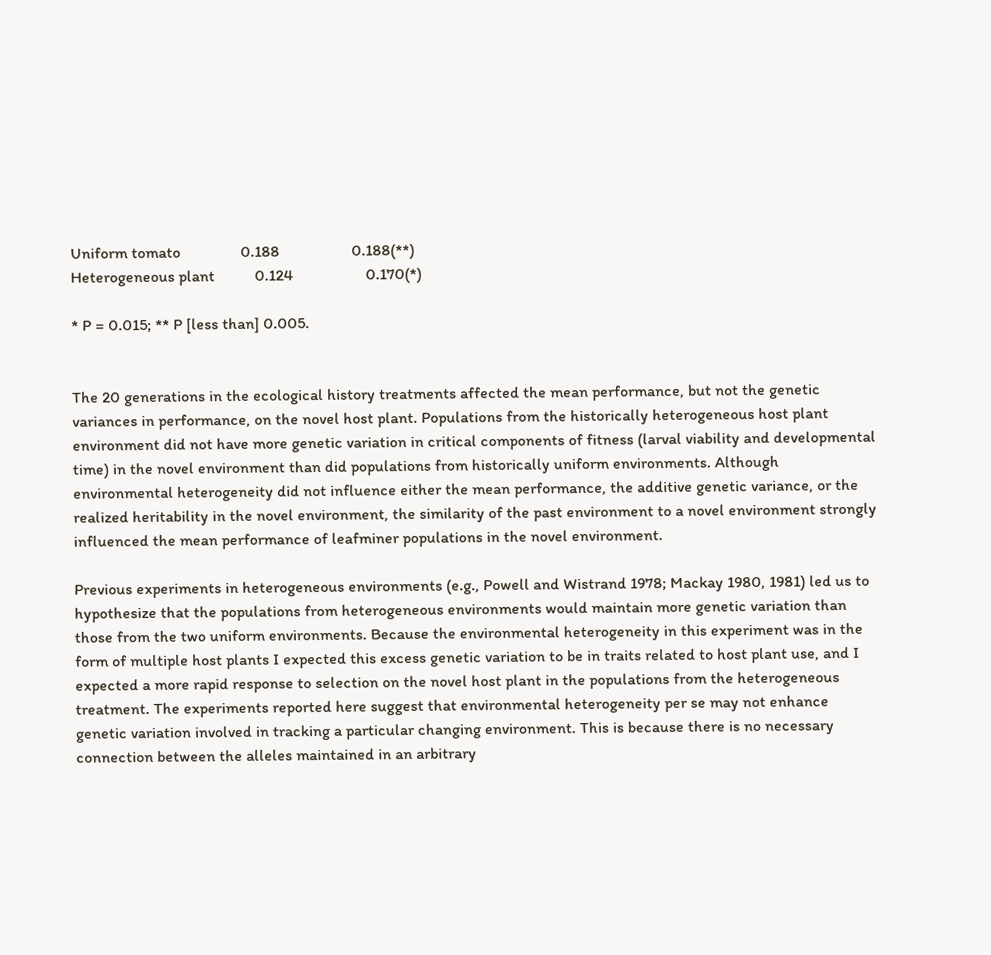Uniform tomato               0.188                  0.188(**)
Heterogeneous plant          0.124                  0.170(*)

* P = 0.015; ** P [less than] 0.005.


The 20 generations in the ecological history treatments affected the mean performance, but not the genetic variances in performance, on the novel host plant. Populations from the historically heterogeneous host plant environment did not have more genetic variation in critical components of fitness (larval viability and developmental time) in the novel environment than did populations from historically uniform environments. Although environmental heterogeneity did not influence either the mean performance, the additive genetic variance, or the realized heritability in the novel environment, the similarity of the past environment to a novel environment strongly influenced the mean performance of leafminer populations in the novel environment.

Previous experiments in heterogeneous environments (e.g., Powell and Wistrand 1978; Mackay 1980, 1981) led us to hypothesize that the populations from heterogeneous environments would maintain more genetic variation than those from the two uniform environments. Because the environmental heterogeneity in this experiment was in the form of multiple host plants I expected this excess genetic variation to be in traits related to host plant use, and I expected a more rapid response to selection on the novel host plant in the populations from the heterogeneous treatment. The experiments reported here suggest that environmental heterogeneity per se may not enhance genetic variation involved in tracking a particular changing environment. This is because there is no necessary connection between the alleles maintained in an arbitrary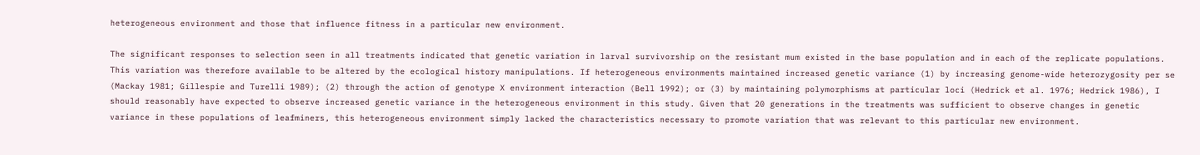heterogeneous environment and those that influence fitness in a particular new environment.

The significant responses to selection seen in all treatments indicated that genetic variation in larval survivorship on the resistant mum existed in the base population and in each of the replicate populations. This variation was therefore available to be altered by the ecological history manipulations. If heterogeneous environments maintained increased genetic variance (1) by increasing genome-wide heterozygosity per se (Mackay 1981; Gillespie and Turelli 1989); (2) through the action of genotype X environment interaction (Bell 1992); or (3) by maintaining polymorphisms at particular loci (Hedrick et al. 1976; Hedrick 1986), I should reasonably have expected to observe increased genetic variance in the heterogeneous environment in this study. Given that 20 generations in the treatments was sufficient to observe changes in genetic variance in these populations of leafminers, this heterogeneous environment simply lacked the characteristics necessary to promote variation that was relevant to this particular new environment.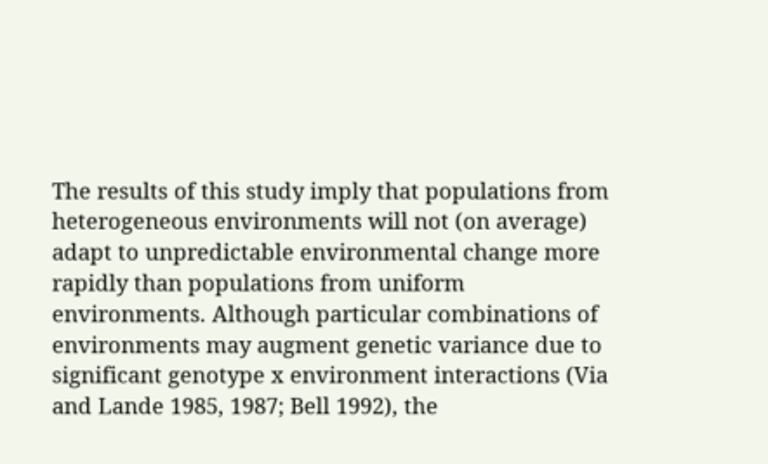The results of this study imply that populations from heterogeneous environments will not (on average) adapt to unpredictable environmental change more rapidly than populations from uniform environments. Although particular combinations of environments may augment genetic variance due to significant genotype x environment interactions (Via and Lande 1985, 1987; Bell 1992), the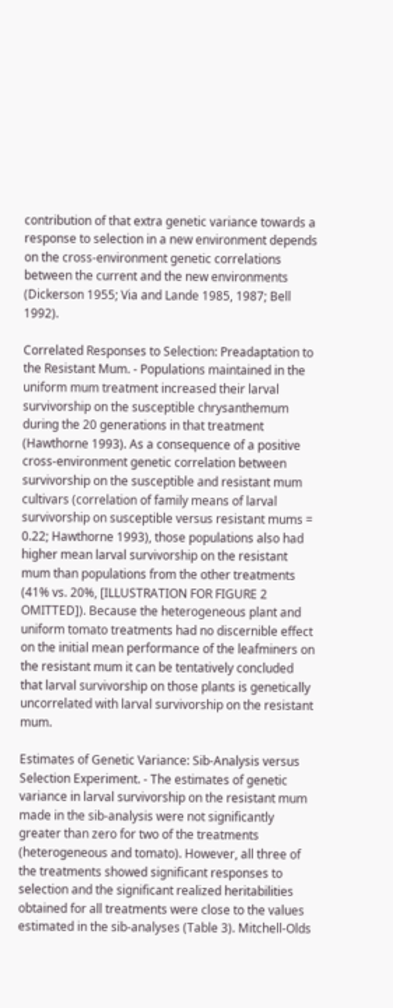contribution of that extra genetic variance towards a response to selection in a new environment depends on the cross-environment genetic correlations between the current and the new environments (Dickerson 1955; Via and Lande 1985, 1987; Bell 1992).

Correlated Responses to Selection: Preadaptation to the Resistant Mum. - Populations maintained in the uniform mum treatment increased their larval survivorship on the susceptible chrysanthemum during the 20 generations in that treatment (Hawthorne 1993). As a consequence of a positive cross-environment genetic correlation between survivorship on the susceptible and resistant mum cultivars (correlation of family means of larval survivorship on susceptible versus resistant mums = 0.22; Hawthorne 1993), those populations also had higher mean larval survivorship on the resistant mum than populations from the other treatments (41% vs. 20%, [ILLUSTRATION FOR FIGURE 2 OMITTED]). Because the heterogeneous plant and uniform tomato treatments had no discernible effect on the initial mean performance of the leafminers on the resistant mum it can be tentatively concluded that larval survivorship on those plants is genetically uncorrelated with larval survivorship on the resistant mum.

Estimates of Genetic Variance: Sib-Analysis versus Selection Experiment. - The estimates of genetic variance in larval survivorship on the resistant mum made in the sib-analysis were not significantly greater than zero for two of the treatments (heterogeneous and tomato). However, all three of the treatments showed significant responses to selection and the significant realized heritabilities obtained for all treatments were close to the values estimated in the sib-analyses (Table 3). Mitchell-Olds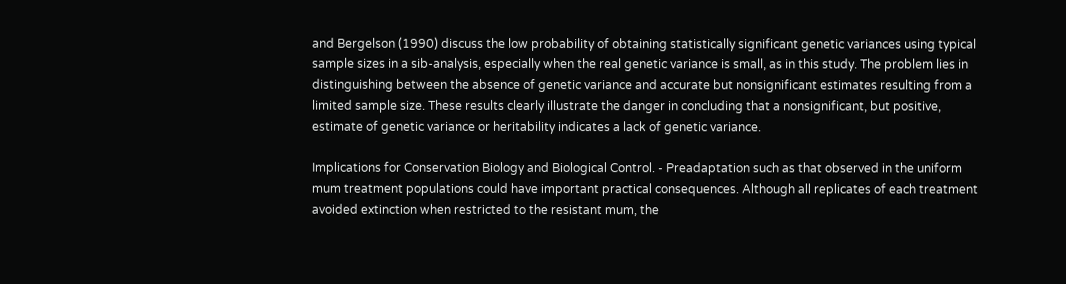and Bergelson (1990) discuss the low probability of obtaining statistically significant genetic variances using typical sample sizes in a sib-analysis, especially when the real genetic variance is small, as in this study. The problem lies in distinguishing between the absence of genetic variance and accurate but nonsignificant estimates resulting from a limited sample size. These results clearly illustrate the danger in concluding that a nonsignificant, but positive, estimate of genetic variance or heritability indicates a lack of genetic variance.

Implications for Conservation Biology and Biological Control. - Preadaptation such as that observed in the uniform mum treatment populations could have important practical consequences. Although all replicates of each treatment avoided extinction when restricted to the resistant mum, the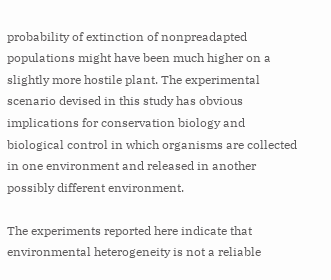probability of extinction of nonpreadapted populations might have been much higher on a slightly more hostile plant. The experimental scenario devised in this study has obvious implications for conservation biology and biological control in which organisms are collected in one environment and released in another possibly different environment.

The experiments reported here indicate that environmental heterogeneity is not a reliable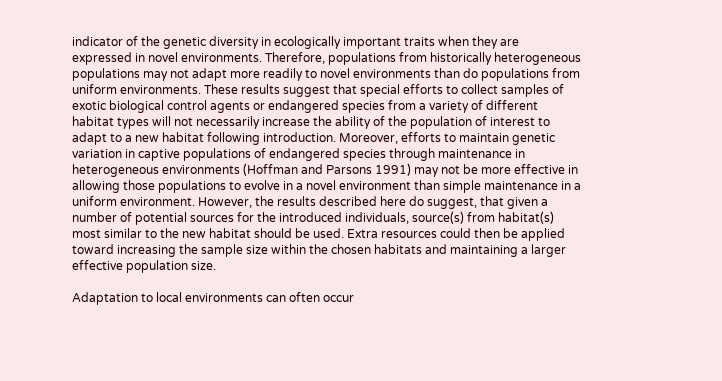indicator of the genetic diversity in ecologically important traits when they are expressed in novel environments. Therefore, populations from historically heterogeneous populations may not adapt more readily to novel environments than do populations from uniform environments. These results suggest that special efforts to collect samples of exotic biological control agents or endangered species from a variety of different habitat types will not necessarily increase the ability of the population of interest to adapt to a new habitat following introduction. Moreover, efforts to maintain genetic variation in captive populations of endangered species through maintenance in heterogeneous environments (Hoffman and Parsons 1991) may not be more effective in allowing those populations to evolve in a novel environment than simple maintenance in a uniform environment. However, the results described here do suggest, that given a number of potential sources for the introduced individuals, source(s) from habitat(s) most similar to the new habitat should be used. Extra resources could then be applied toward increasing the sample size within the chosen habitats and maintaining a larger effective population size.

Adaptation to local environments can often occur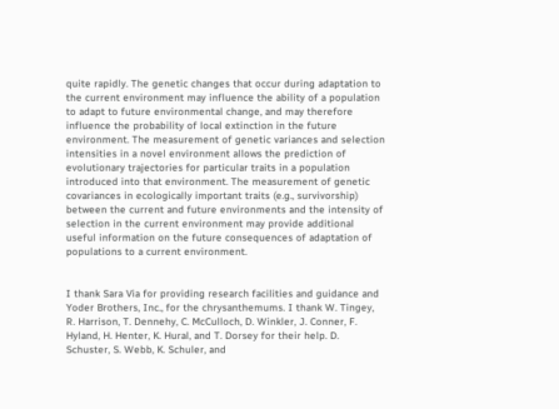quite rapidly. The genetic changes that occur during adaptation to the current environment may influence the ability of a population to adapt to future environmental change, and may therefore influence the probability of local extinction in the future environment. The measurement of genetic variances and selection intensities in a novel environment allows the prediction of evolutionary trajectories for particular traits in a population introduced into that environment. The measurement of genetic covariances in ecologically important traits (e.g., survivorship) between the current and future environments and the intensity of selection in the current environment may provide additional useful information on the future consequences of adaptation of populations to a current environment.


I thank Sara Via for providing research facilities and guidance and Yoder Brothers, Inc., for the chrysanthemums. I thank W. Tingey, R. Harrison, T. Dennehy, C. McCulloch, D. Winkler, J. Conner, F. Hyland, H. Henter, K. Hural, and T. Dorsey for their help. D. Schuster, S. Webb, K. Schuler, and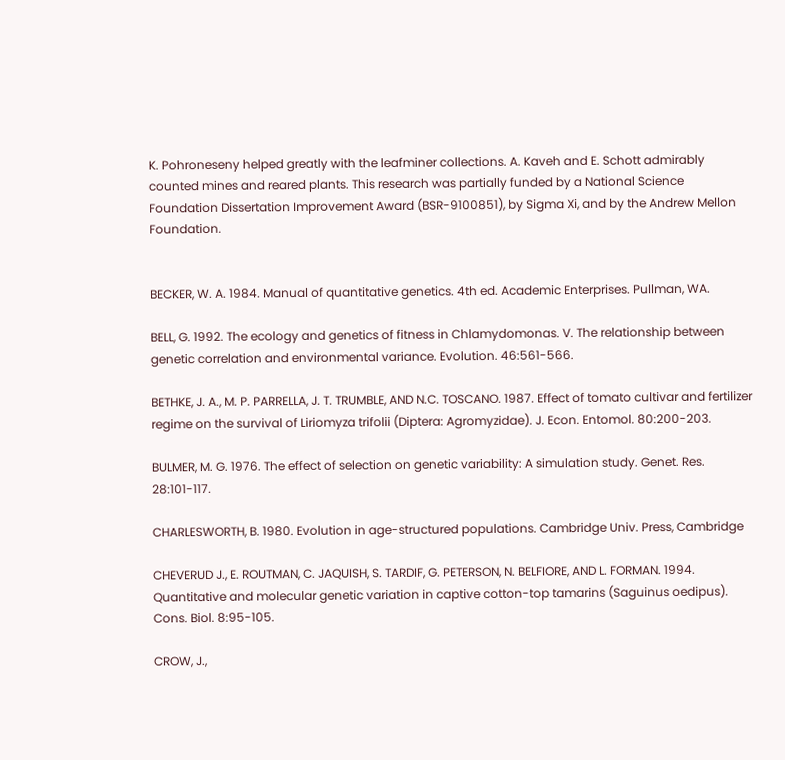K. Pohroneseny helped greatly with the leafminer collections. A. Kaveh and E. Schott admirably counted mines and reared plants. This research was partially funded by a National Science Foundation Dissertation Improvement Award (BSR-9100851), by Sigma Xi, and by the Andrew Mellon Foundation.


BECKER, W. A. 1984. Manual of quantitative genetics. 4th ed. Academic Enterprises. Pullman, WA.

BELL, G. 1992. The ecology and genetics of fitness in Chlamydomonas. V. The relationship between genetic correlation and environmental variance. Evolution. 46:561-566.

BETHKE, J. A., M. P. PARRELLA, J. T. TRUMBLE, AND N.C. TOSCANO. 1987. Effect of tomato cultivar and fertilizer regime on the survival of Liriomyza trifolii (Diptera: Agromyzidae). J. Econ. Entomol. 80:200-203.

BULMER, M. G. 1976. The effect of selection on genetic variability: A simulation study. Genet. Res. 28:101-117.

CHARLESWORTH, B. 1980. Evolution in age-structured populations. Cambridge Univ. Press, Cambridge

CHEVERUD J., E. ROUTMAN, C. JAQUISH, S. TARDIF, G. PETERSON, N. BELFIORE, AND L. FORMAN. 1994. Quantitative and molecular genetic variation in captive cotton-top tamarins (Saguinus oedipus). Cons. Biol. 8:95-105.

CROW, J.,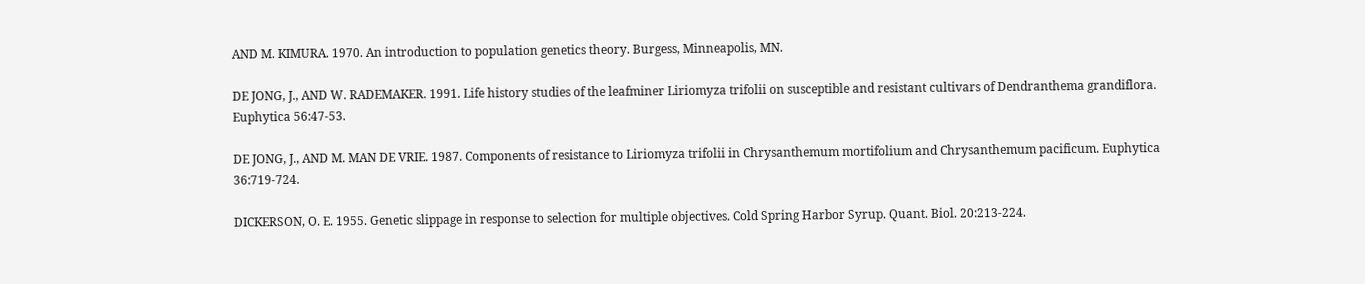AND M. KIMURA. 1970. An introduction to population genetics theory. Burgess, Minneapolis, MN.

DE JONG, J., AND W. RADEMAKER. 1991. Life history studies of the leafminer Liriomyza trifolii on susceptible and resistant cultivars of Dendranthema grandiflora. Euphytica 56:47-53.

DE JONG, J., AND M. MAN DE VRIE. 1987. Components of resistance to Liriomyza trifolii in Chrysanthemum mortifolium and Chrysanthemum pacificum. Euphytica 36:719-724.

DICKERSON, O. E. 1955. Genetic slippage in response to selection for multiple objectives. Cold Spring Harbor Syrup. Quant. Biol. 20:213-224.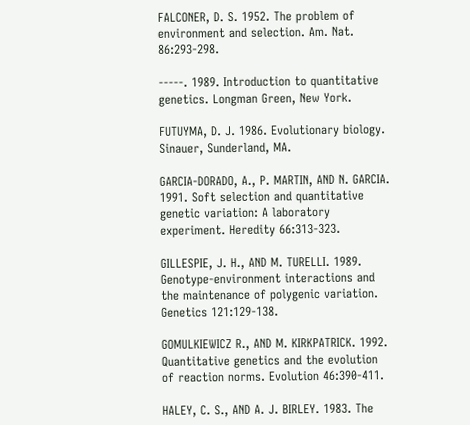FALCONER, D. S. 1952. The problem of environment and selection. Am. Nat. 86:293-298.

-----. 1989. Introduction to quantitative genetics. Longman Green, New York.

FUTUYMA, D. J. 1986. Evolutionary biology. Sinauer, Sunderland, MA.

GARCIA-DORADO, A., P. MARTIN, AND N. GARCIA. 1991. Soft selection and quantitative genetic variation: A laboratory experiment. Heredity 66:313-323.

GILLESPIE, J. H., AND M. TURELLI. 1989. Genotype-environment interactions and the maintenance of polygenic variation. Genetics 121:129-138.

GOMULKIEWICZ R., AND M. KIRKPATRICK. 1992. Quantitative genetics and the evolution of reaction norms. Evolution 46:390-411.

HALEY, C. S., AND A. J. BIRLEY. 1983. The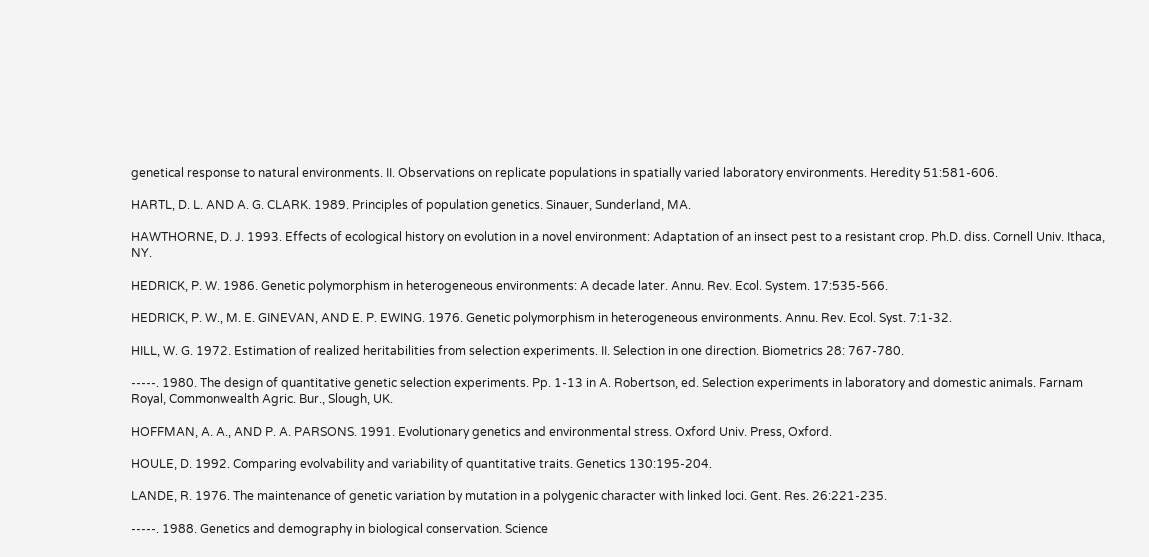genetical response to natural environments. II. Observations on replicate populations in spatially varied laboratory environments. Heredity 51:581-606.

HARTL, D. L. AND A. G. CLARK. 1989. Principles of population genetics. Sinauer, Sunderland, MA.

HAWTHORNE, D. J. 1993. Effects of ecological history on evolution in a novel environment: Adaptation of an insect pest to a resistant crop. Ph.D. diss. Cornell Univ. Ithaca, NY.

HEDRICK, P. W. 1986. Genetic polymorphism in heterogeneous environments: A decade later. Annu. Rev. Ecol. System. 17:535-566.

HEDRICK, P. W., M. E. GINEVAN, AND E. P. EWING. 1976. Genetic polymorphism in heterogeneous environments. Annu. Rev. Ecol. Syst. 7:1-32.

HILL, W. G. 1972. Estimation of realized heritabilities from selection experiments. II. Selection in one direction. Biometrics 28: 767-780.

-----. 1980. The design of quantitative genetic selection experiments. Pp. 1-13 in A. Robertson, ed. Selection experiments in laboratory and domestic animals. Farnam Royal, Commonwealth Agric. Bur., Slough, UK.

HOFFMAN, A. A., AND P. A. PARSONS. 1991. Evolutionary genetics and environmental stress. Oxford Univ. Press, Oxford.

HOULE, D. 1992. Comparing evolvability and variability of quantitative traits. Genetics 130:195-204.

LANDE, R. 1976. The maintenance of genetic variation by mutation in a polygenic character with linked loci. Gent. Res. 26:221-235.

-----. 1988. Genetics and demography in biological conservation. Science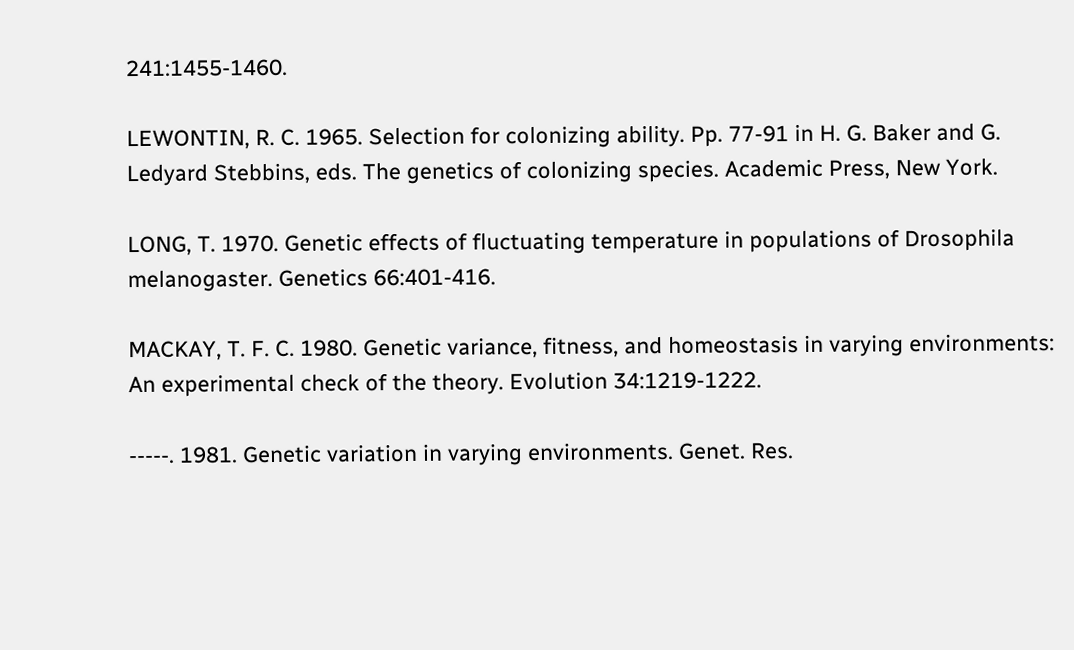241:1455-1460.

LEWONTIN, R. C. 1965. Selection for colonizing ability. Pp. 77-91 in H. G. Baker and G. Ledyard Stebbins, eds. The genetics of colonizing species. Academic Press, New York.

LONG, T. 1970. Genetic effects of fluctuating temperature in populations of Drosophila melanogaster. Genetics 66:401-416.

MACKAY, T. F. C. 1980. Genetic variance, fitness, and homeostasis in varying environments: An experimental check of the theory. Evolution 34:1219-1222.

-----. 1981. Genetic variation in varying environments. Genet. Res.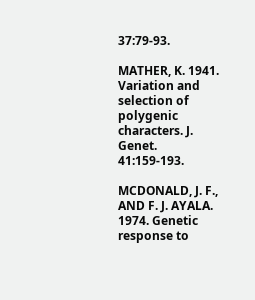37:79-93.

MATHER, K. 1941. Variation and selection of polygenic characters. J. Genet. 41:159-193.

MCDONALD, J. F., AND F. J. AYALA. 1974. Genetic response to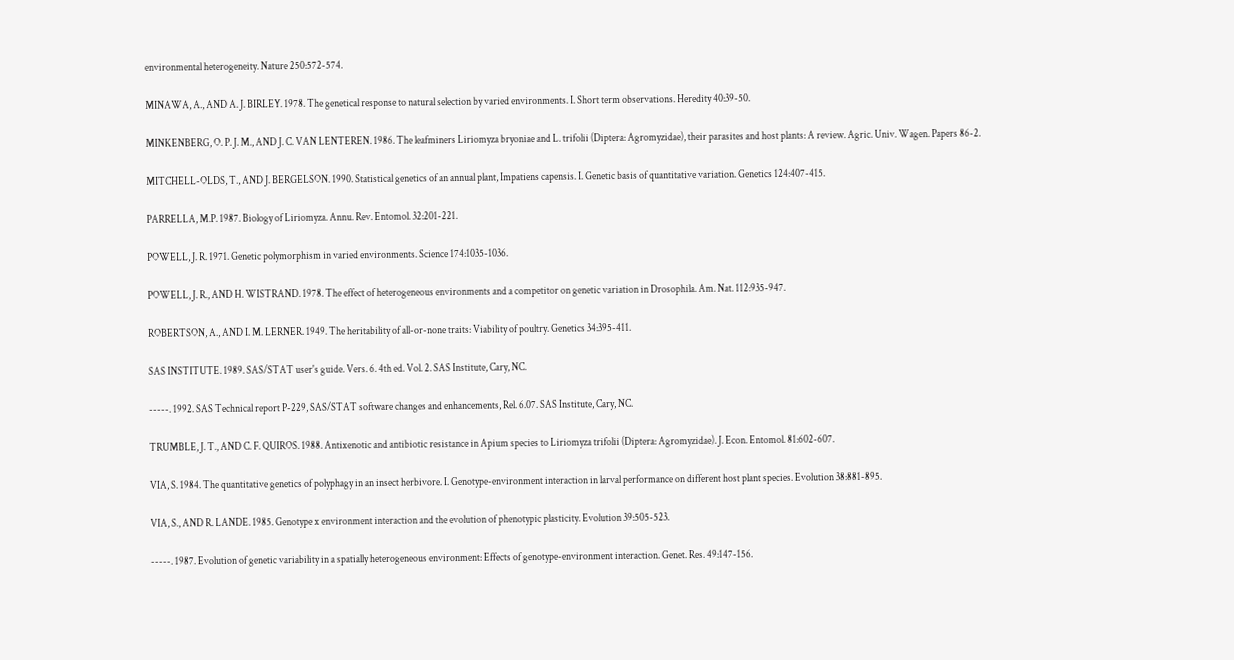environmental heterogeneity. Nature 250:572-574.

MINAWA, A., AND A. J. BIRLEY. 1978. The genetical response to natural selection by varied environments. I. Short term observations. Heredity 40:39-50.

MINKENBERG, O. P. J. M., AND J. C. VAN LENTEREN. 1986. The leafminers Liriomyza bryoniae and L. trifolii (Diptera: Agromyzidae), their parasites and host plants: A review. Agric. Univ. Wagen. Papers 86-2.

MITCHELL-OLDS, T., AND J. BERGELSON. 1990. Statistical genetics of an annual plant, Impatiens capensis. I. Genetic basis of quantitative variation. Genetics 124:407-415.

PARRELLA, M.P. 1987. Biology of Liriomyza. Annu. Rev. Entomol. 32:201-221.

POWELL, J. R. 1971. Genetic polymorphism in varied environments. Science 174:1035-1036.

POWELL, J. R., AND H. WISTRAND. 1978. The effect of heterogeneous environments and a competitor on genetic variation in Drosophila. Am. Nat. 112:935-947.

ROBERTSON, A., AND I. M. LERNER. 1949. The heritability of all-or-none traits: Viability of poultry. Genetics 34:395-411.

SAS INSTITUTE. 1989. SAS/STAT user's guide. Vers. 6. 4th ed. Vol. 2. SAS Institute, Cary, NC.

-----. 1992. SAS Technical report P-229, SAS/STAT software changes and enhancements, Rel. 6.07. SAS Institute, Cary, NC.

TRUMBLE, J. T., AND C. F. QUIROS. 1988. Antixenotic and antibiotic resistance in Apium species to Liriomyza trifolii (Diptera: Agromyzidae). J. Econ. Entomol. 81:602-607.

VIA, S. 1984. The quantitative genetics of polyphagy in an insect herbivore. I. Genotype-environment interaction in larval performance on different host plant species. Evolution 38:881-895.

VIA, S., AND R. LANDE. 1985. Genotype x environment interaction and the evolution of phenotypic plasticity. Evolution 39:505-523.

-----. 1987. Evolution of genetic variability in a spatially heterogeneous environment: Effects of genotype-environment interaction. Genet. Res. 49:147-156.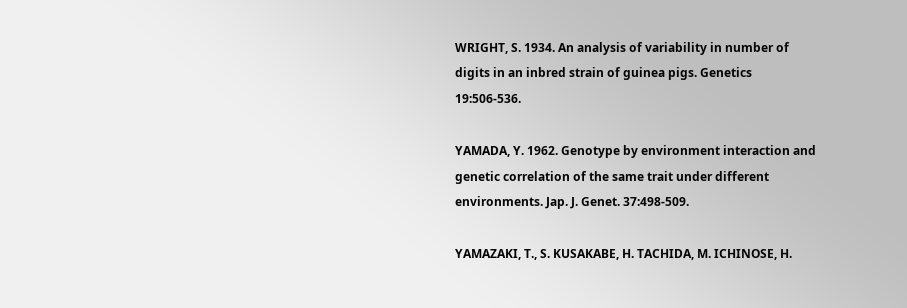WRIGHT, S. 1934. An analysis of variability in number of digits in an inbred strain of guinea pigs. Genetics 19:506-536.

YAMADA, Y. 1962. Genotype by environment interaction and genetic correlation of the same trait under different environments. Jap. J. Genet. 37:498-509.

YAMAZAKI, T., S. KUSAKABE, H. TACHIDA, M. ICHINOSE, H.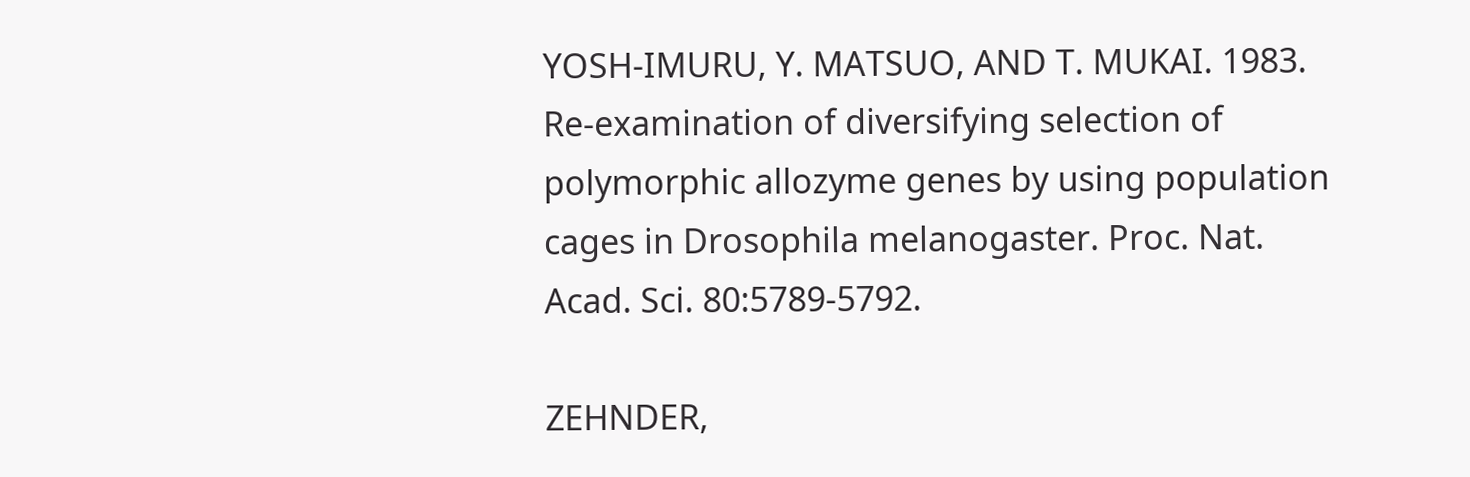YOSH-IMURU, Y. MATSUO, AND T. MUKAI. 1983. Re-examination of diversifying selection of polymorphic allozyme genes by using population cages in Drosophila melanogaster. Proc. Nat. Acad. Sci. 80:5789-5792.

ZEHNDER,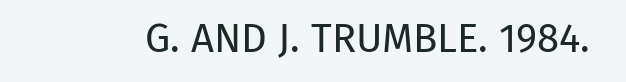G. AND J. TRUMBLE. 1984.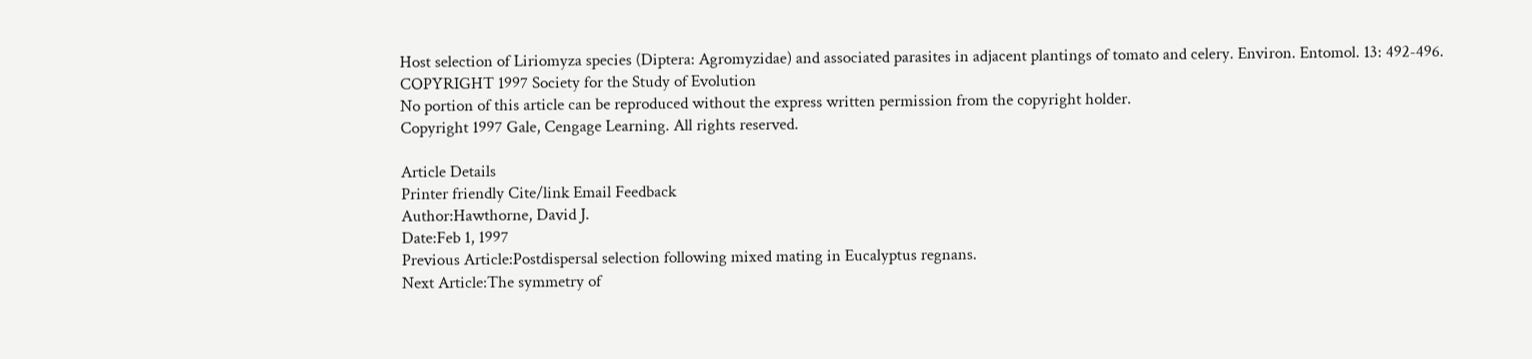Host selection of Liriomyza species (Diptera: Agromyzidae) and associated parasites in adjacent plantings of tomato and celery. Environ. Entomol. 13: 492-496.
COPYRIGHT 1997 Society for the Study of Evolution
No portion of this article can be reproduced without the express written permission from the copyright holder.
Copyright 1997 Gale, Cengage Learning. All rights reserved.

Article Details
Printer friendly Cite/link Email Feedback
Author:Hawthorne, David J.
Date:Feb 1, 1997
Previous Article:Postdispersal selection following mixed mating in Eucalyptus regnans.
Next Article:The symmetry of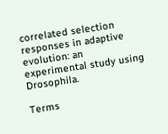correlated selection responses in adaptive evolution: an experimental study using Drosophila.

Terms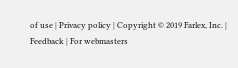of use | Privacy policy | Copyright © 2019 Farlex, Inc. | Feedback | For webmasters